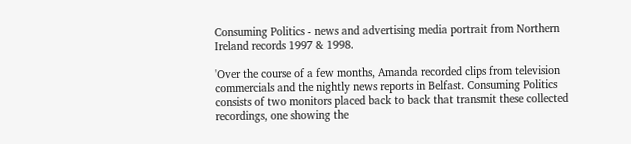Consuming Politics - news and advertising media portrait from Northern Ireland records 1997 & 1998.

'Over the course of a few months, Amanda recorded clips from television commercials and the nightly news reports in Belfast. Consuming Politics consists of two monitors placed back to back that transmit these collected recordings, one showing the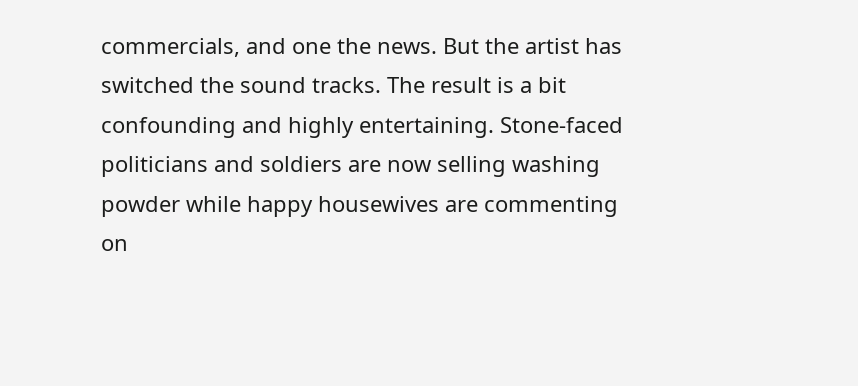commercials, and one the news. But the artist has switched the sound tracks. The result is a bit confounding and highly entertaining. Stone-faced politicians and soldiers are now selling washing powder while happy housewives are commenting on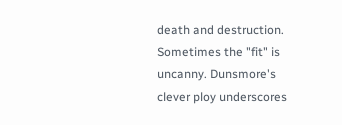death and destruction. Sometimes the "fit" is uncanny. Dunsmore's clever ploy underscores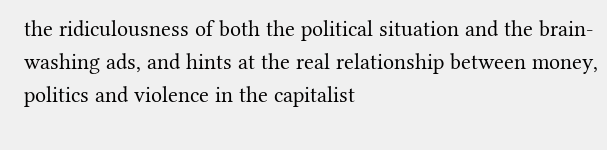the ridiculousness of both the political situation and the brain-washing ads, and hints at the real relationship between money, politics and violence in the capitalist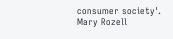consumer society'. Mary Rozell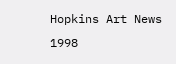Hopkins Art News 1998